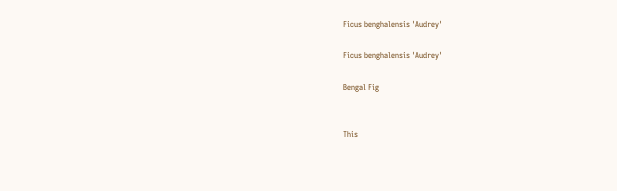Ficus benghalensis 'Audrey'

Ficus benghalensis 'Audrey'

Bengal Fig


This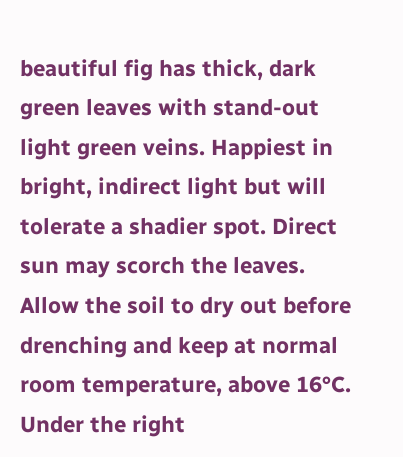beautiful fig has thick, dark green leaves with stand-out light green veins. Happiest in bright, indirect light but will tolerate a shadier spot. Direct sun may scorch the leaves. Allow the soil to dry out before drenching and keep at normal room temperature, above 16°C. Under the right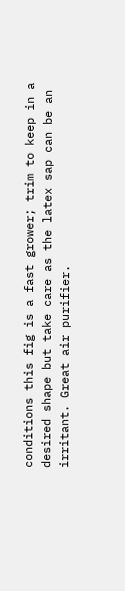conditions this fig is a fast grower; trim to keep in a desired shape but take care as the latex sap can be an irritant. Great air purifier.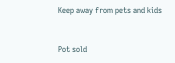Keep away from pets and kids


Pot sold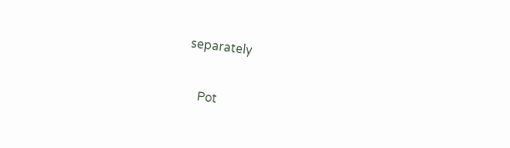separately


    Pot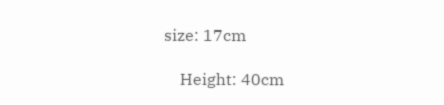size: 17cm

    Height: 40cm